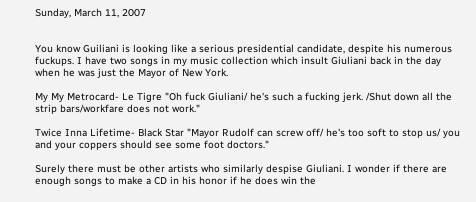Sunday, March 11, 2007


You know Guiliani is looking like a serious presidential candidate, despite his numerous fuckups. I have two songs in my music collection which insult Giuliani back in the day when he was just the Mayor of New York.

My My Metrocard- Le Tigre "Oh fuck Giuliani/ he's such a fucking jerk. /Shut down all the strip bars/workfare does not work."

Twice Inna Lifetime- Black Star "Mayor Rudolf can screw off/ he's too soft to stop us/ you and your coppers should see some foot doctors."

Surely there must be other artists who similarly despise Giuliani. I wonder if there are enough songs to make a CD in his honor if he does win the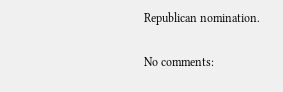Republican nomination.

No comments: